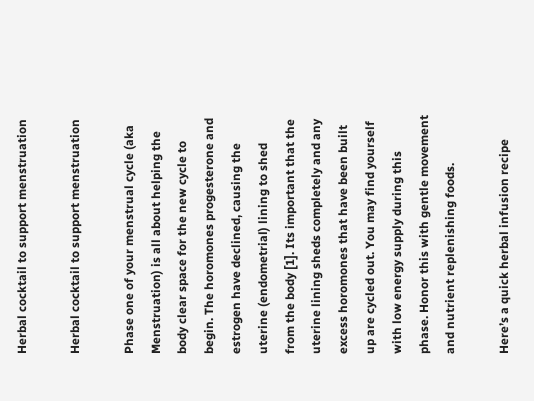Herbal cocktail to support menstruation

Herbal cocktail to support menstruation

Phase one of your menstrual cycle (aka Menstruation) is all about helping the body clear space for the new cycle to begin. The horomones progesterone and estrogen have declined, causing the uterine (endometrial) lining to shed from the body [1]. Its important that the uterine lining sheds completely and any excess horomones that have been built up are cycled out. You may find yourself with low energy supply during this phase. Honor this with gentle movement and nutrient replenishing foods.

Here’s a quick herbal infusion recipe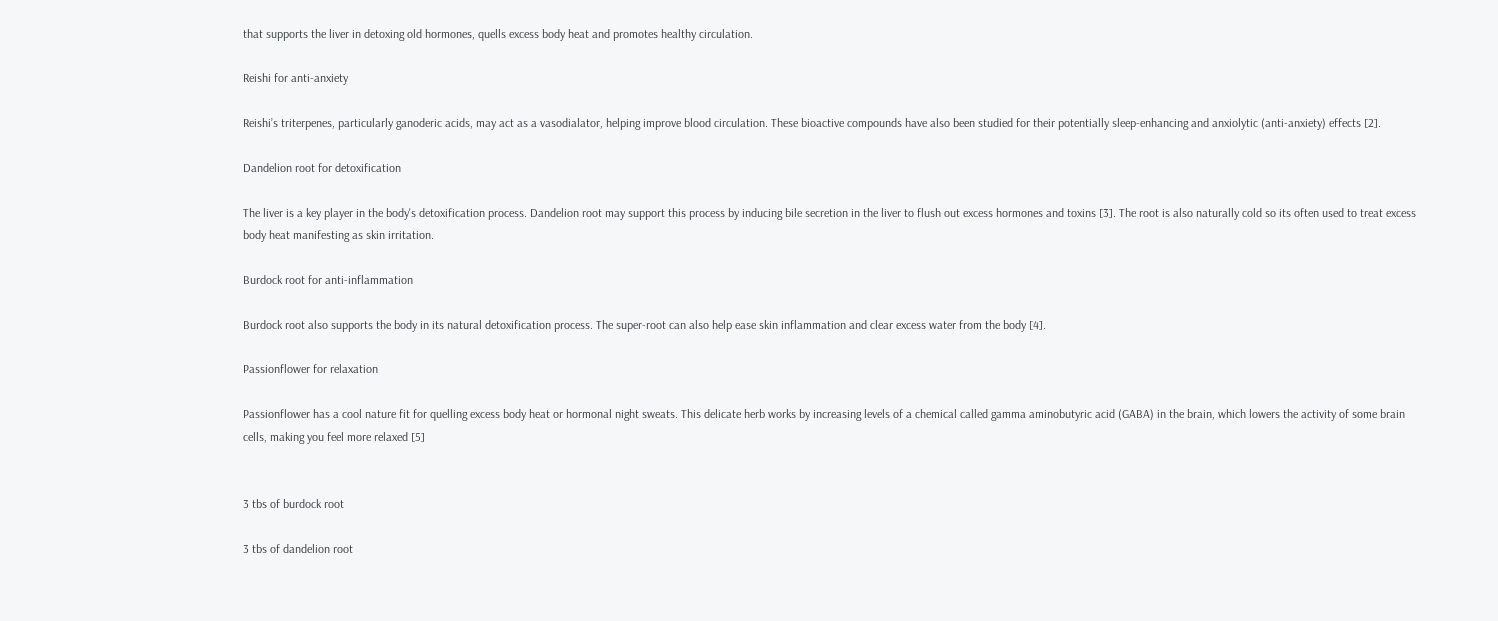that supports the liver in detoxing old hormones, quells excess body heat and promotes healthy circulation.

Reishi for anti-anxiety

Reishi’s triterpenes, particularly ganoderic acids, may act as a vasodialator, helping improve blood circulation. These bioactive compounds have also been studied for their potentially sleep-enhancing and anxiolytic (anti-anxiety) effects [2].

Dandelion root for detoxification

The liver is a key player in the body's detoxification process. Dandelion root may support this process by inducing bile secretion in the liver to flush out excess hormones and toxins [3]. The root is also naturally cold so its often used to treat excess body heat manifesting as skin irritation.

Burdock root for anti-inflammation

Burdock root also supports the body in its natural detoxification process. The super-root can also help ease skin inflammation and clear excess water from the body [4].

Passionflower for relaxation

Passionflower has a cool nature fit for quelling excess body heat or hormonal night sweats. This delicate herb works by increasing levels of a chemical called gamma aminobutyric acid (GABA) in the brain, which lowers the activity of some brain cells, making you feel more relaxed [5]


3 tbs of burdock root

3 tbs of dandelion root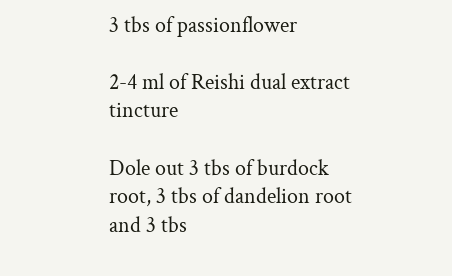3 tbs of passionflower

2-4 ml of Reishi dual extract tincture

Dole out 3 tbs of burdock root, 3 tbs of dandelion root and 3 tbs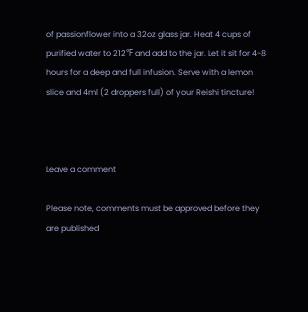of passionflower into a 32oz glass jar. Heat 4 cups of purified water to 212℉ and add to the jar. Let it sit for 4-8 hours for a deep and full infusion. Serve with a lemon slice and 4ml (2 droppers full) of your Reishi tincture!



Leave a comment

Please note, comments must be approved before they are published